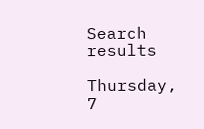Search results

Thursday, 7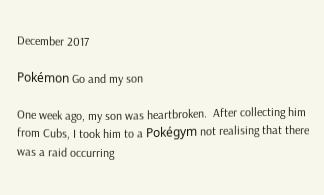December 2017

Pokémon Go and my son

One week ago, my son was heartbroken.  After collecting him from Cubs, I took him to a Pokégym not realising that there was a raid occurring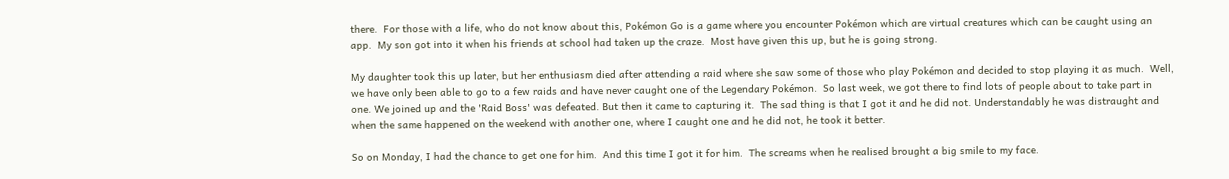there.  For those with a life, who do not know about this, Pokémon Go is a game where you encounter Pokémon which are virtual creatures which can be caught using an app.  My son got into it when his friends at school had taken up the craze.  Most have given this up, but he is going strong.

My daughter took this up later, but her enthusiasm died after attending a raid where she saw some of those who play Pokémon and decided to stop playing it as much.  Well, we have only been able to go to a few raids and have never caught one of the Legendary Pokémon.  So last week, we got there to find lots of people about to take part in one. We joined up and the 'Raid Boss' was defeated. But then it came to capturing it.  The sad thing is that I got it and he did not. Understandably he was distraught and when the same happened on the weekend with another one, where I caught one and he did not, he took it better.

So on Monday, I had the chance to get one for him.  And this time I got it for him.  The screams when he realised brought a big smile to my face.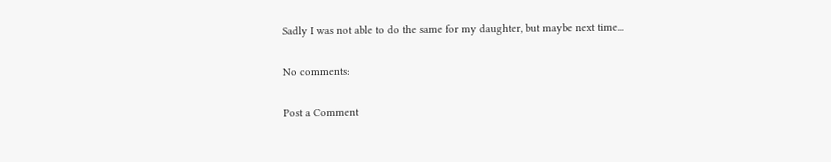Sadly I was not able to do the same for my daughter, but maybe next time...

No comments:

Post a Comment